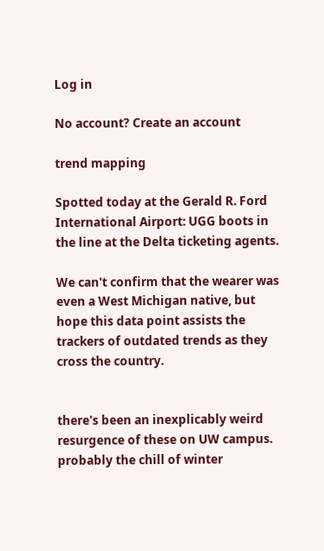Log in

No account? Create an account

trend mapping

Spotted today at the Gerald R. Ford International Airport: UGG boots in the line at the Delta ticketing agents.

We can't confirm that the wearer was even a West Michigan native, but hope this data point assists the trackers of outdated trends as they cross the country.


there's been an inexplicably weird resurgence of these on UW campus.
probably the chill of winter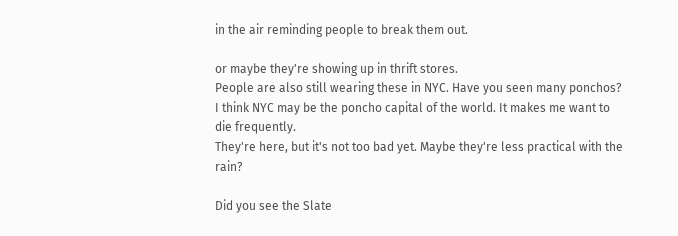in the air reminding people to break them out.

or maybe they're showing up in thrift stores.
People are also still wearing these in NYC. Have you seen many ponchos? I think NYC may be the poncho capital of the world. It makes me want to die frequently.
They're here, but it's not too bad yet. Maybe they're less practical with the rain?

Did you see the Slate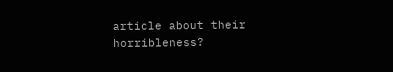article about their horribleness?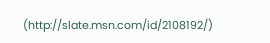(http://slate.msn.com/id/2108192/)